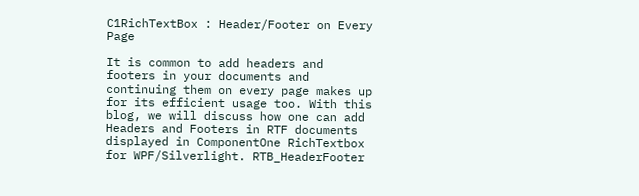C1RichTextBox : Header/Footer on Every Page

It is common to add headers and footers in your documents and continuing them on every page makes up for its efficient usage too. With this blog, we will discuss how one can add Headers and Footers in RTF documents displayed in ComponentOne RichTextbox for WPF/Silverlight. RTB_HeaderFooter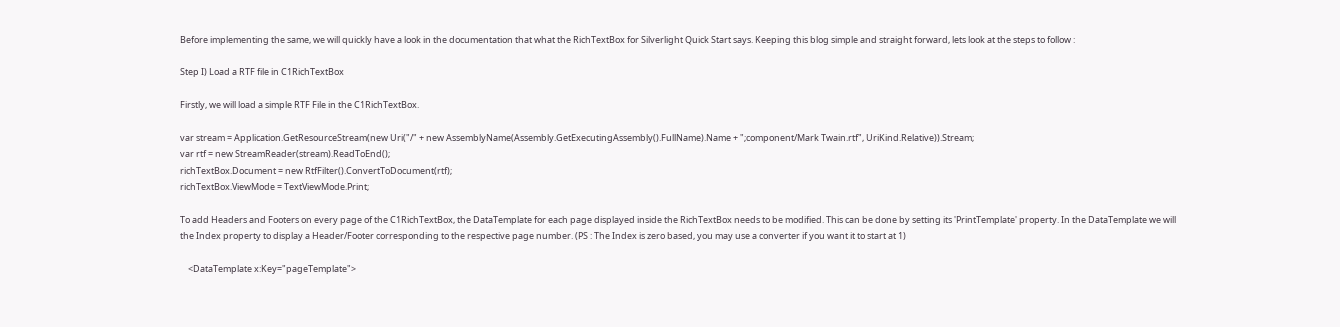Before implementing the same, we will quickly have a look in the documentation that what the RichTextBox for Silverlight Quick Start says. Keeping this blog simple and straight forward, lets look at the steps to follow :

Step I) Load a RTF file in C1RichTextBox

Firstly, we will load a simple RTF File in the C1RichTextBox.

var stream = Application.GetResourceStream(new Uri("/" + new AssemblyName(Assembly.GetExecutingAssembly().FullName).Name + ";component/Mark Twain.rtf", UriKind.Relative)).Stream;
var rtf = new StreamReader(stream).ReadToEnd();
richTextBox.Document = new RtfFilter().ConvertToDocument(rtf);
richTextBox.ViewMode = TextViewMode.Print;

To add Headers and Footers on every page of the C1RichTextBox, the DataTemplate for each page displayed inside the RichTextBox needs to be modified. This can be done by setting its 'PrintTemplate' property. In the DataTemplate we will the Index property to display a Header/Footer corresponding to the respective page number. (PS : The Index is zero based, you may use a converter if you want it to start at 1)

    <DataTemplate x:Key="pageTemplate">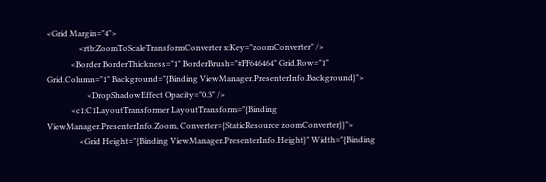<Grid Margin="4">
                <rtb:ZoomToScaleTransformConverter x:Key="zoomConverter" />
            <Border BorderThickness="1" BorderBrush="#FF646464" Grid.Row="1" Grid.Column="1" Background="{Binding ViewManager.PresenterInfo.Background}">
                    <DropShadowEffect Opacity="0.3" />
            <c1:C1LayoutTransformer LayoutTransform="{Binding ViewManager.PresenterInfo.Zoom, Converter={StaticResource zoomConverter}}">
                <Grid Height="{Binding ViewManager.PresenterInfo.Height}" Width="{Binding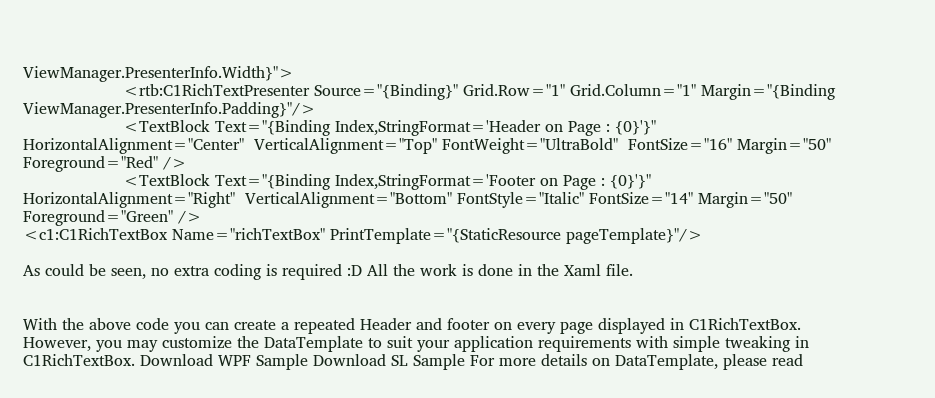ViewManager.PresenterInfo.Width}">
                    <rtb:C1RichTextPresenter Source="{Binding}" Grid.Row="1" Grid.Column="1" Margin="{Binding ViewManager.PresenterInfo.Padding}"/>
                    <TextBlock Text="{Binding Index,StringFormat='Header on Page : {0}'}" HorizontalAlignment="Center"  VerticalAlignment="Top" FontWeight="UltraBold"  FontSize="16" Margin="50" Foreground="Red" />
                    <TextBlock Text="{Binding Index,StringFormat='Footer on Page : {0}'}" HorizontalAlignment="Right"  VerticalAlignment="Bottom" FontStyle="Italic" FontSize="14" Margin="50" Foreground="Green" />
<c1:C1RichTextBox Name="richTextBox" PrintTemplate="{StaticResource pageTemplate}"/>

As could be seen, no extra coding is required :D All the work is done in the Xaml file.


With the above code you can create a repeated Header and footer on every page displayed in C1RichTextBox. However, you may customize the DataTemplate to suit your application requirements with simple tweaking in C1RichTextBox. Download WPF Sample Download SL Sample For more details on DataTemplate, please read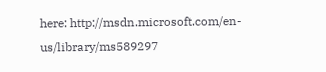here: http://msdn.microsoft.com/en-us/library/ms589297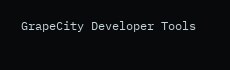GrapeCity Developer Tools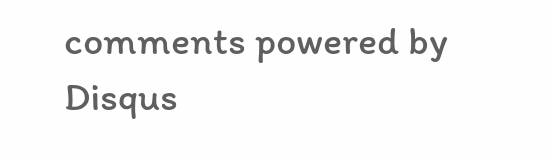comments powered by Disqus